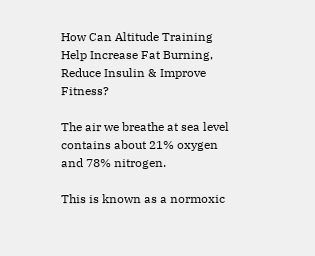How Can Altitude Training Help Increase Fat Burning, Reduce Insulin & Improve Fitness?

The air we breathe at sea level contains about 21% oxygen and 78% nitrogen.

This is known as a normoxic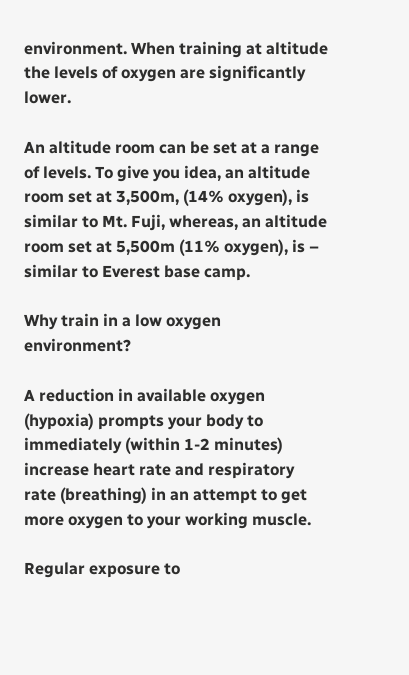environment. When training at altitude the levels of oxygen are significantly lower.

An altitude room can be set at a range of levels. To give you idea, an altitude room set at 3,500m, (14% oxygen), is similar to Mt. Fuji, whereas, an altitude room set at 5,500m (11% oxygen), is – similar to Everest base camp.

Why train in a low oxygen environment?

A reduction in available oxygen (hypoxia) prompts your body to immediately (within 1-2 minutes) increase heart rate and respiratory rate (breathing) in an attempt to get more oxygen to your working muscle.

Regular exposure to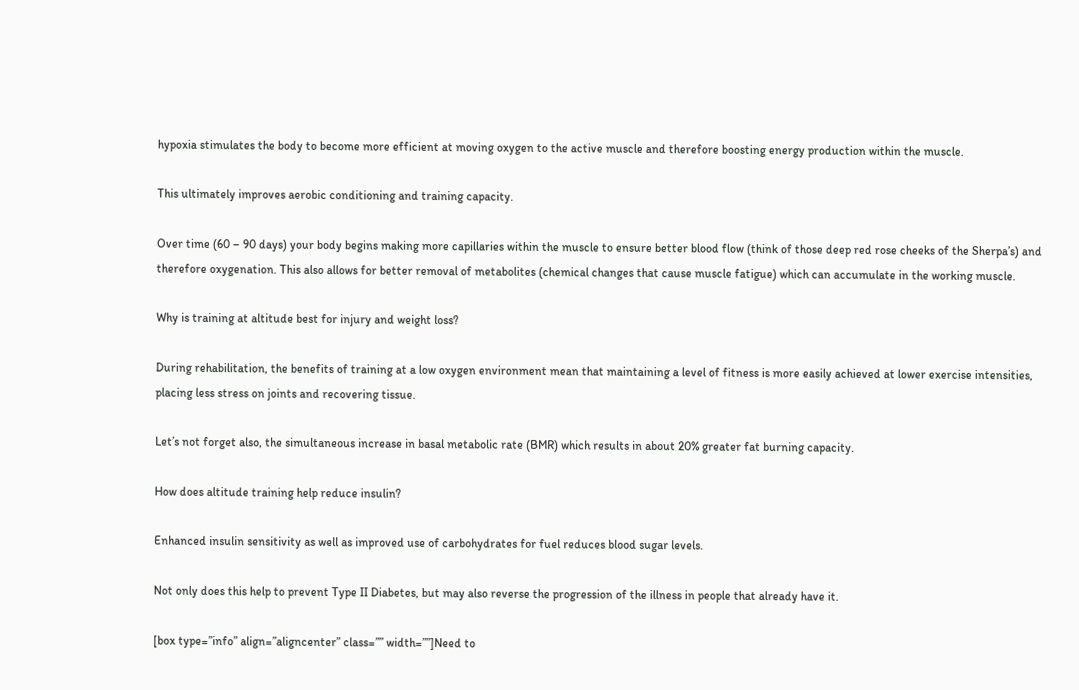hypoxia stimulates the body to become more efficient at moving oxygen to the active muscle and therefore boosting energy production within the muscle.

This ultimately improves aerobic conditioning and training capacity.

Over time (60 – 90 days) your body begins making more capillaries within the muscle to ensure better blood flow (think of those deep red rose cheeks of the Sherpa’s) and therefore oxygenation. This also allows for better removal of metabolites (chemical changes that cause muscle fatigue) which can accumulate in the working muscle.

Why is training at altitude best for injury and weight loss?

During rehabilitation, the benefits of training at a low oxygen environment mean that maintaining a level of fitness is more easily achieved at lower exercise intensities, placing less stress on joints and recovering tissue.

Let’s not forget also, the simultaneous increase in basal metabolic rate (BMR) which results in about 20% greater fat burning capacity.

How does altitude training help reduce insulin?

Enhanced insulin sensitivity as well as improved use of carbohydrates for fuel reduces blood sugar levels.

Not only does this help to prevent Type II Diabetes, but may also reverse the progression of the illness in people that already have it.

[box type=”info” align=”aligncenter” class=”” width=””]Need to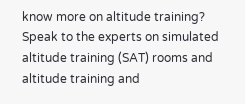know more on altitude training?
Speak to the experts on simulated altitude training (SAT) rooms and altitude training and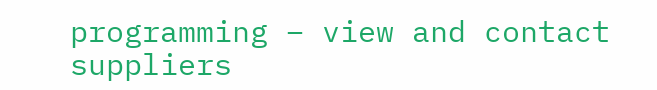programming – view and contact suppliers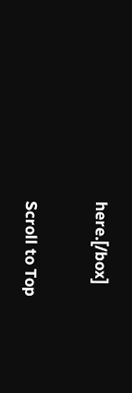here.[/box]

Scroll to Top